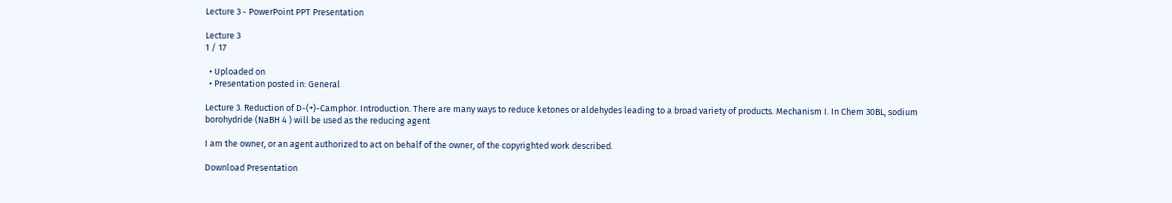Lecture 3 - PowerPoint PPT Presentation

Lecture 3
1 / 17

  • Uploaded on
  • Presentation posted in: General

Lecture 3. Reduction of D-(+)-Camphor. Introduction. There are many ways to reduce ketones or aldehydes leading to a broad variety of products. Mechanism I. In Chem 30BL, sodium borohydride (NaBH 4 ) will be used as the reducing agent

I am the owner, or an agent authorized to act on behalf of the owner, of the copyrighted work described.

Download Presentation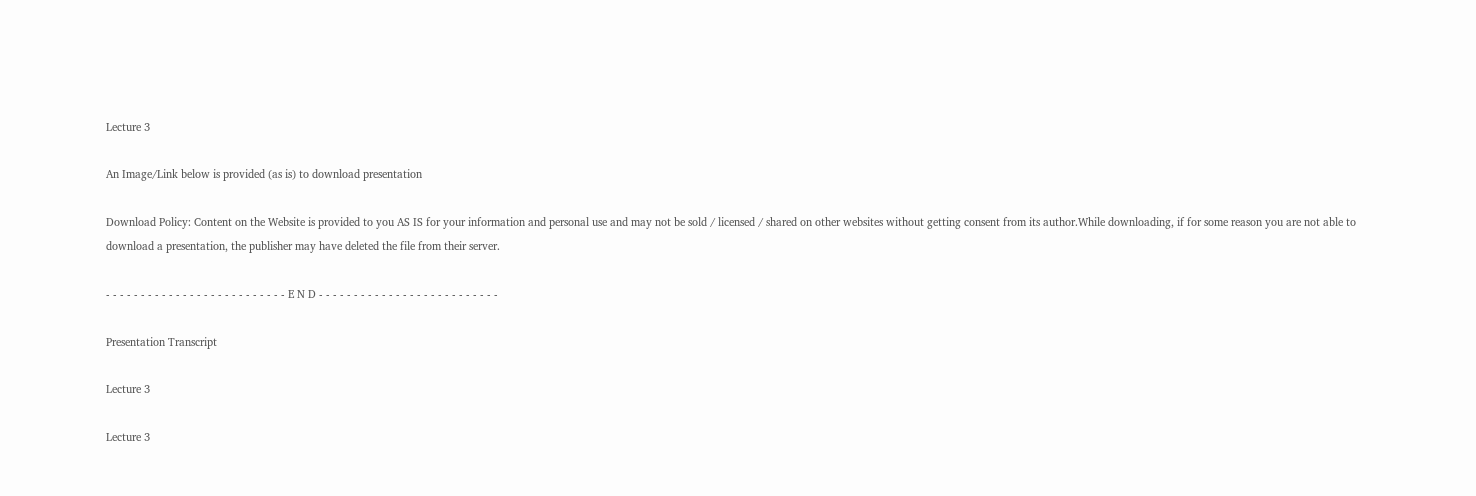Lecture 3

An Image/Link below is provided (as is) to download presentation

Download Policy: Content on the Website is provided to you AS IS for your information and personal use and may not be sold / licensed / shared on other websites without getting consent from its author.While downloading, if for some reason you are not able to download a presentation, the publisher may have deleted the file from their server.

- - - - - - - - - - - - - - - - - - - - - - - - - - E N D - - - - - - - - - - - - - - - - - - - - - - - - - -

Presentation Transcript

Lecture 3

Lecture 3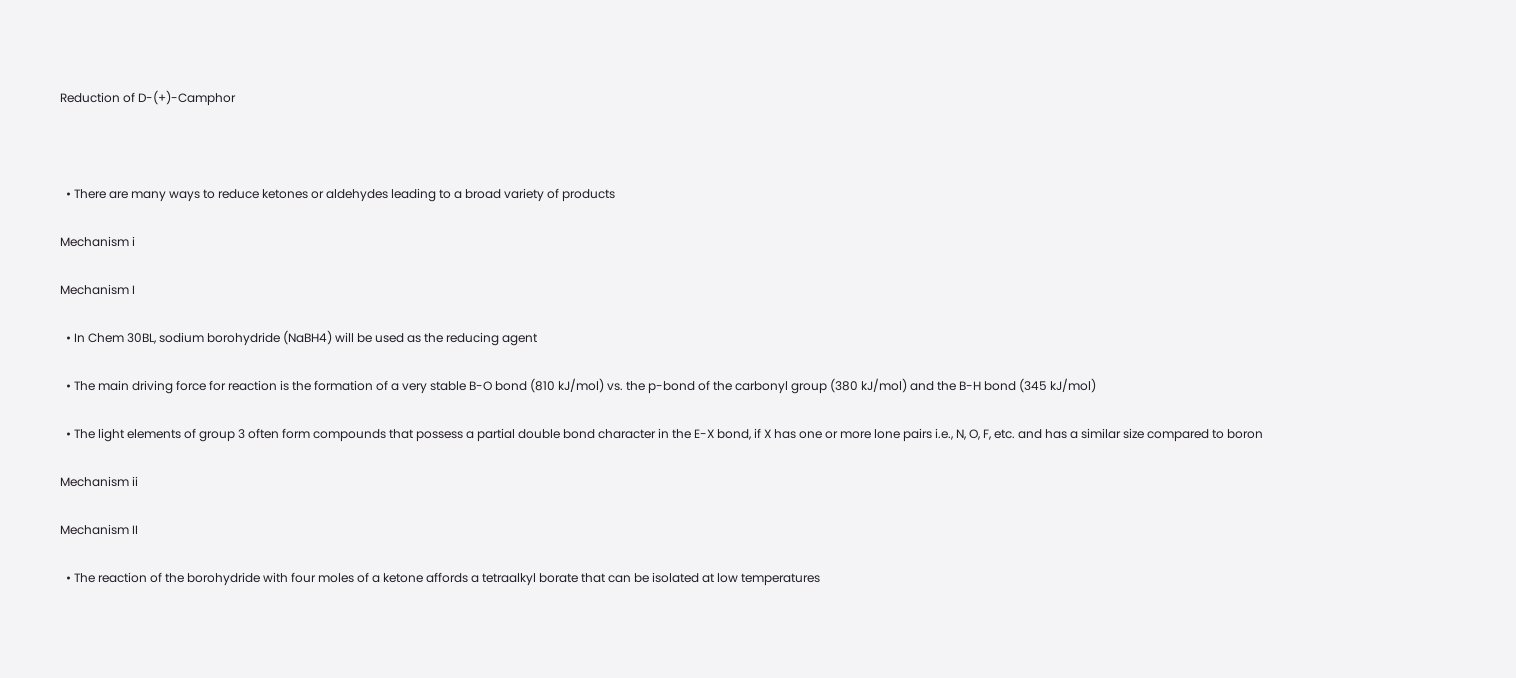Reduction of D-(+)-Camphor



  • There are many ways to reduce ketones or aldehydes leading to a broad variety of products

Mechanism i

Mechanism I

  • In Chem 30BL, sodium borohydride (NaBH4) will be used as the reducing agent

  • The main driving force for reaction is the formation of a very stable B-O bond (810 kJ/mol) vs. the p-bond of the carbonyl group (380 kJ/mol) and the B-H bond (345 kJ/mol)

  • The light elements of group 3 often form compounds that possess a partial double bond character in the E-X bond, if X has one or more lone pairs i.e., N, O, F, etc. and has a similar size compared to boron

Mechanism ii

Mechanism II

  • The reaction of the borohydride with four moles of a ketone affords a tetraalkyl borate that can be isolated at low temperatures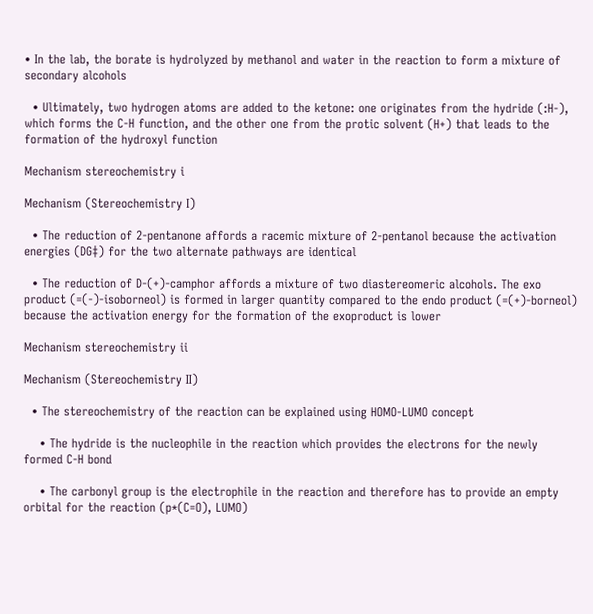• In the lab, the borate is hydrolyzed by methanol and water in the reaction to form a mixture of secondary alcohols

  • Ultimately, two hydrogen atoms are added to the ketone: one originates from the hydride (:H-), which forms the C-H function, and the other one from the protic solvent (H+) that leads to the formation of the hydroxyl function

Mechanism stereochemistry i

Mechanism (Stereochemistry I)

  • The reduction of 2-pentanone affords a racemic mixture of 2-pentanol because the activation energies (DG‡) for the two alternate pathways are identical

  • The reduction of D-(+)-camphor affords a mixture of two diastereomeric alcohols. The exo product (=(-)-isoborneol) is formed in larger quantity compared to the endo product (=(+)-borneol) because the activation energy for the formation of the exoproduct is lower

Mechanism stereochemistry ii

Mechanism (Stereochemistry II)

  • The stereochemistry of the reaction can be explained using HOMO-LUMO concept

    • The hydride is the nucleophile in the reaction which provides the electrons for the newly formed C-H bond

    • The carbonyl group is the electrophile in the reaction and therefore has to provide an empty orbital for the reaction (p*(C=O), LUMO)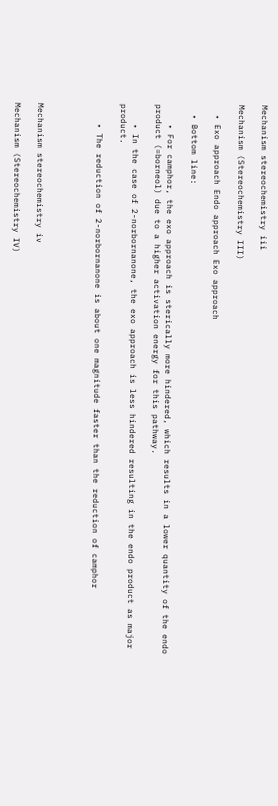Mechanism stereochemistry iii

Mechanism (Stereochemistry III)

  • Exo approach Endo approach Exo approach

  • Bottom line:

    • For camphor, the exo approach is sterically more hindered, which results in a lower quantity of the endo product (=borneol) due to a higher activation energy for this pathway.

    • In the case of 2-norbornanone, the exo approach is less hindered resulting in the endo product as major product.

    • The reduction of 2-norbornanone is about one magnitude faster than the reduction of camphor




Mechanism stereochemistry iv

Mechanism (Stereochemistry IV)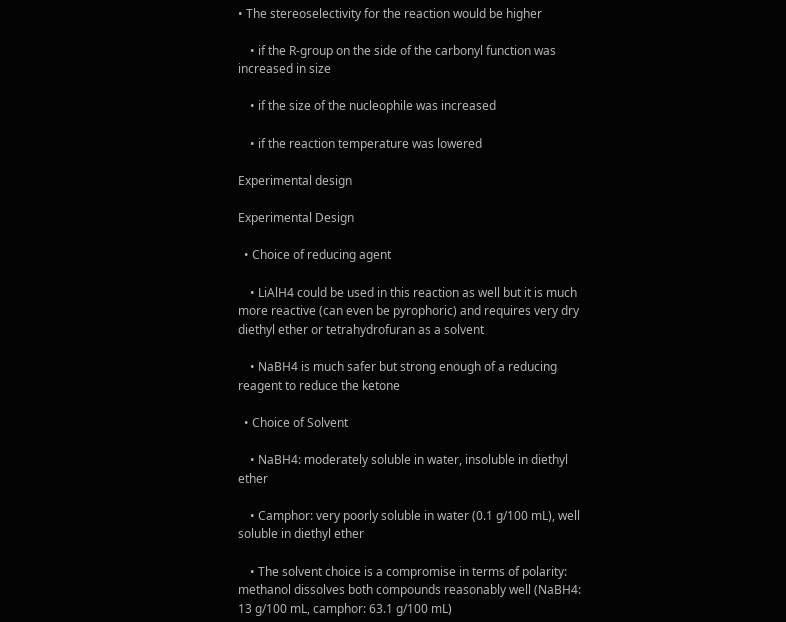• The stereoselectivity for the reaction would be higher

    • if the R-group on the side of the carbonyl function was increased in size

    • if the size of the nucleophile was increased

    • if the reaction temperature was lowered

Experimental design

Experimental Design

  • Choice of reducing agent

    • LiAlH4 could be used in this reaction as well but it is much more reactive (can even be pyrophoric) and requires very dry diethyl ether or tetrahydrofuran as a solvent

    • NaBH4 is much safer but strong enough of a reducing reagent to reduce the ketone

  • Choice of Solvent

    • NaBH4: moderately soluble in water, insoluble in diethyl ether

    • Camphor: very poorly soluble in water (0.1 g/100 mL), well soluble in diethyl ether

    • The solvent choice is a compromise in terms of polarity: methanol dissolves both compounds reasonably well (NaBH4: 13 g/100 mL, camphor: 63.1 g/100 mL)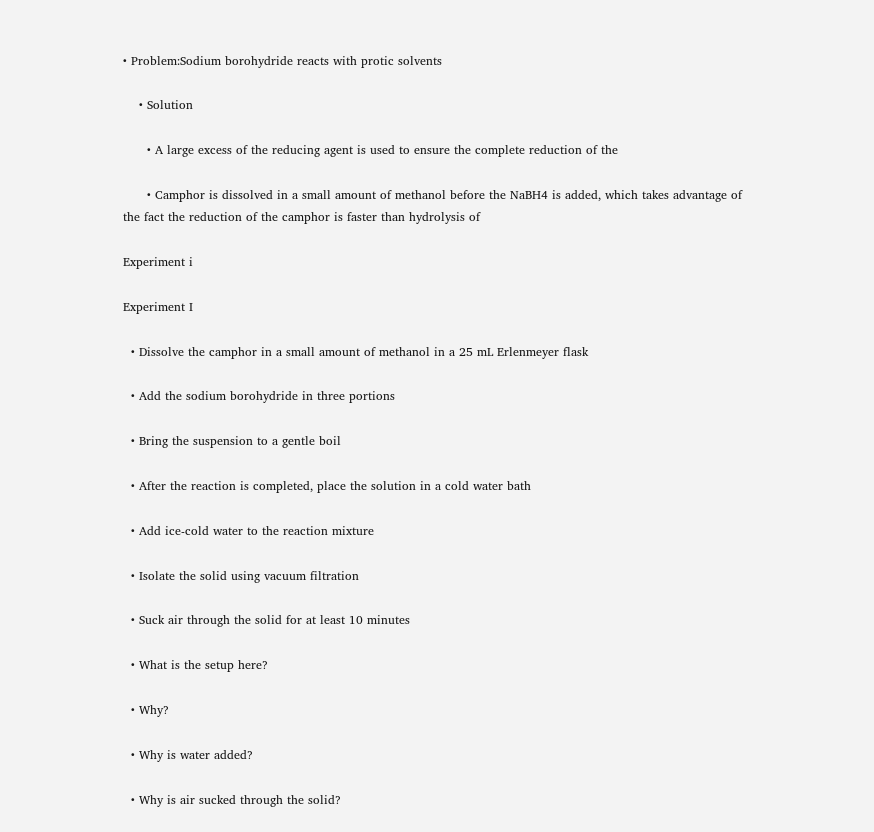• Problem:Sodium borohydride reacts with protic solvents

    • Solution

      • A large excess of the reducing agent is used to ensure the complete reduction of the

      • Camphor is dissolved in a small amount of methanol before the NaBH4 is added, which takes advantage of the fact the reduction of the camphor is faster than hydrolysis of

Experiment i

Experiment I

  • Dissolve the camphor in a small amount of methanol in a 25 mL Erlenmeyer flask

  • Add the sodium borohydride in three portions

  • Bring the suspension to a gentle boil

  • After the reaction is completed, place the solution in a cold water bath

  • Add ice-cold water to the reaction mixture

  • Isolate the solid using vacuum filtration

  • Suck air through the solid for at least 10 minutes

  • What is the setup here?

  • Why?

  • Why is water added?

  • Why is air sucked through the solid?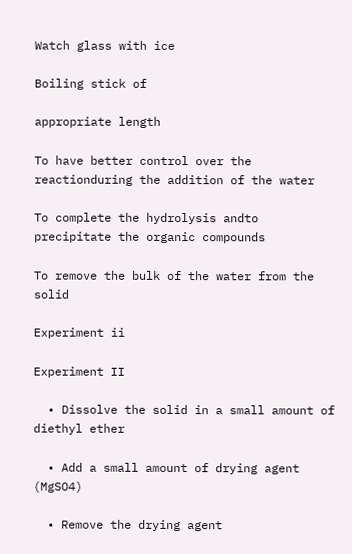Watch glass with ice

Boiling stick of

appropriate length

To have better control over the reactionduring the addition of the water

To complete the hydrolysis andto precipitate the organic compounds

To remove the bulk of the water from the solid

Experiment ii

Experiment II

  • Dissolve the solid in a small amount of diethyl ether

  • Add a small amount of drying agent (MgSO4)

  • Remove the drying agent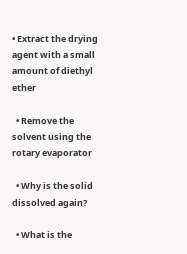• Extract the drying agent with a small amount of diethyl ether

  • Remove the solvent using the rotary evaporator

  • Why is the solid dissolved again?

  • What is the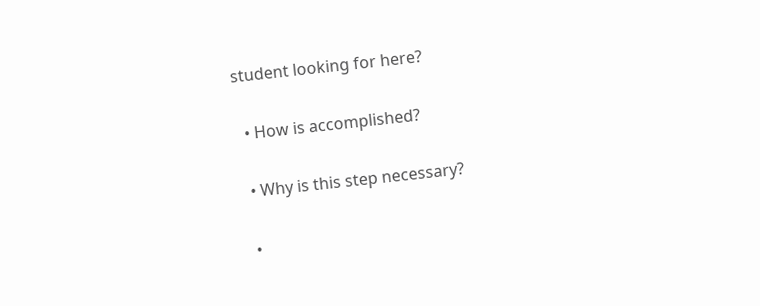student looking for here?

  • How is accomplished?

  • Why is this step necessary?

  •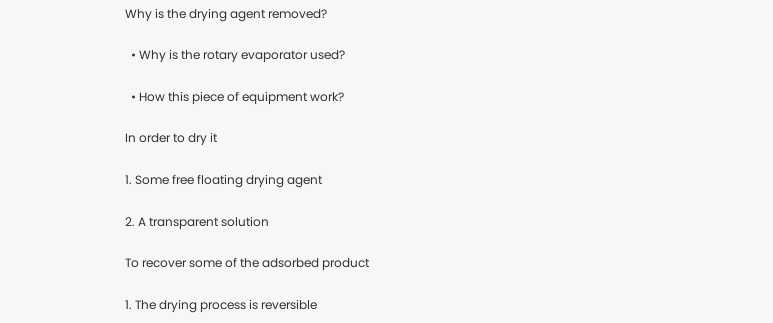Why is the drying agent removed?

  • Why is the rotary evaporator used?

  • How this piece of equipment work?

In order to dry it

1. Some free floating drying agent

2. A transparent solution

To recover some of the adsorbed product

1. The drying process is reversible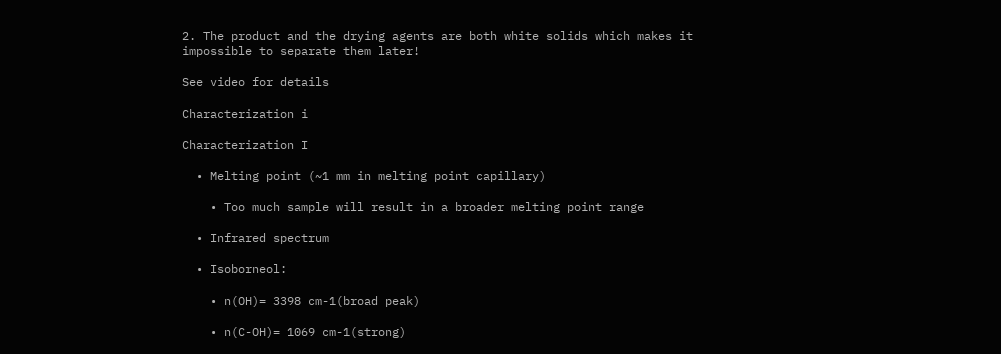2. The product and the drying agents are both white solids which makes it impossible to separate them later!

See video for details

Characterization i

Characterization I

  • Melting point (~1 mm in melting point capillary)

    • Too much sample will result in a broader melting point range

  • Infrared spectrum

  • Isoborneol:

    • n(OH)= 3398 cm-1(broad peak)

    • n(C-OH)= 1069 cm-1(strong)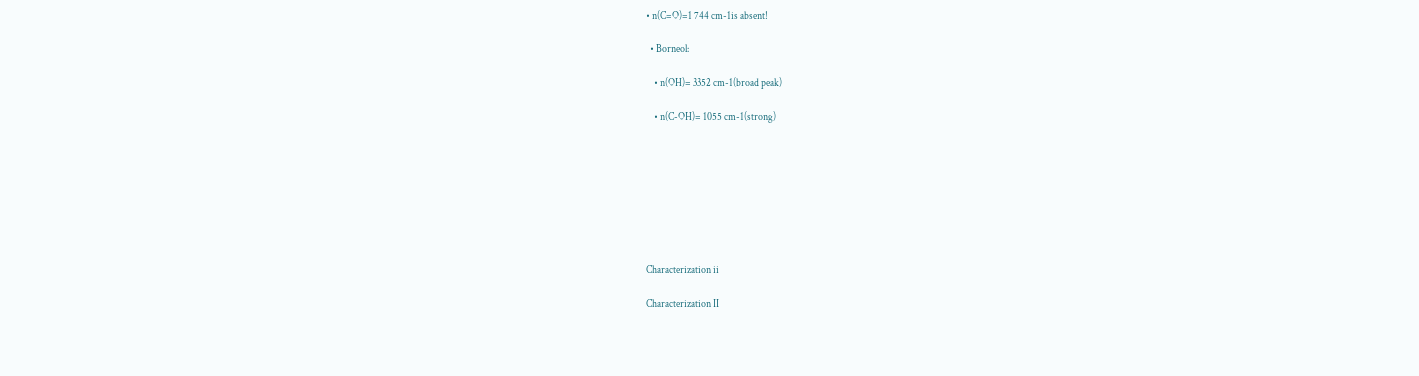• n(C=O)=1 744 cm-1is absent!

  • Borneol:

    • n(OH)= 3352 cm-1(broad peak)

    • n(C-OH)= 1055 cm-1(strong)








Characterization ii

Characterization II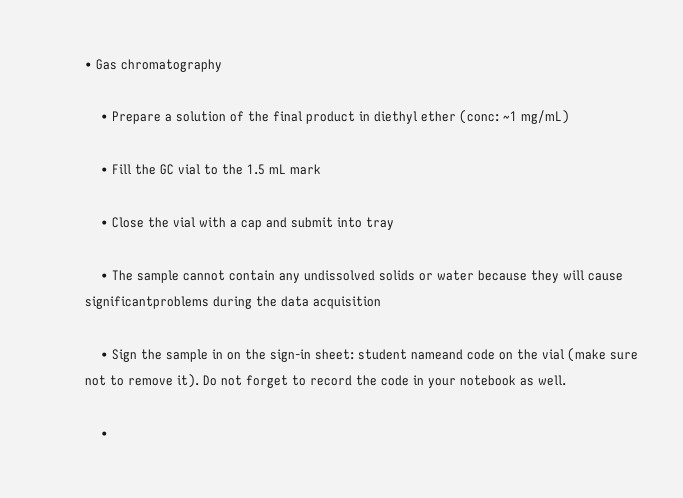• Gas chromatography

    • Prepare a solution of the final product in diethyl ether (conc: ~1 mg/mL)

    • Fill the GC vial to the 1.5 mL mark

    • Close the vial with a cap and submit into tray

    • The sample cannot contain any undissolved solids or water because they will cause significantproblems during the data acquisition

    • Sign the sample in on the sign-in sheet: student nameand code on the vial (make sure not to remove it). Do not forget to record the code in your notebook as well.

    •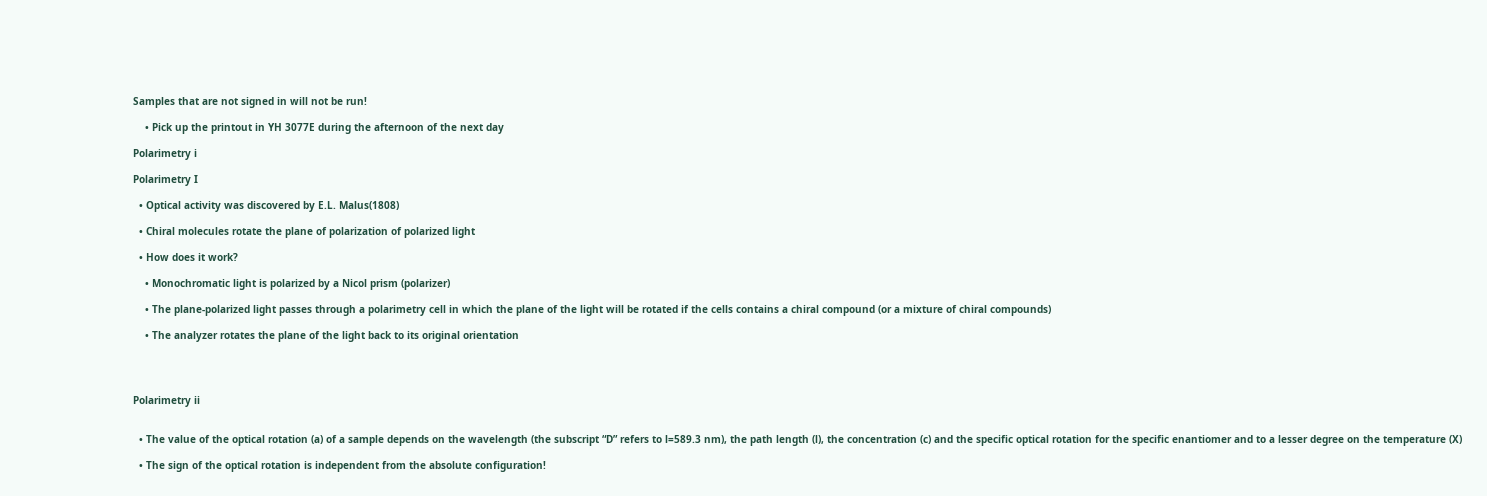Samples that are not signed in will not be run!

    • Pick up the printout in YH 3077E during the afternoon of the next day

Polarimetry i

Polarimetry I

  • Optical activity was discovered by E.L. Malus(1808)

  • Chiral molecules rotate the plane of polarization of polarized light

  • How does it work?

    • Monochromatic light is polarized by a Nicol prism (polarizer)

    • The plane-polarized light passes through a polarimetry cell in which the plane of the light will be rotated if the cells contains a chiral compound (or a mixture of chiral compounds)

    • The analyzer rotates the plane of the light back to its original orientation




Polarimetry ii


  • The value of the optical rotation (a) of a sample depends on the wavelength (the subscript “D” refers to l=589.3 nm), the path length (l), the concentration (c) and the specific optical rotation for the specific enantiomer and to a lesser degree on the temperature (X)

  • The sign of the optical rotation is independent from the absolute configuration!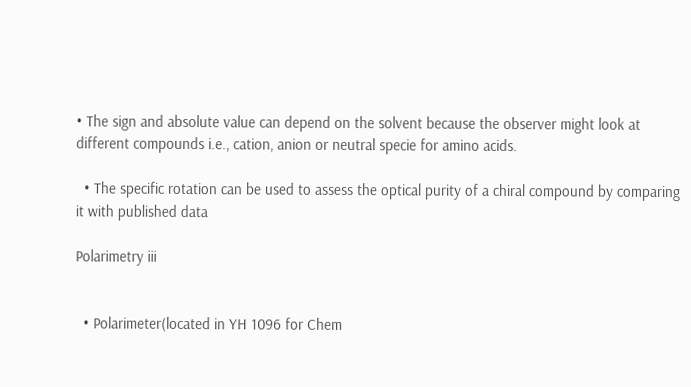• The sign and absolute value can depend on the solvent because the observer might look at different compounds i.e., cation, anion or neutral specie for amino acids.

  • The specific rotation can be used to assess the optical purity of a chiral compound by comparing it with published data

Polarimetry iii


  • Polarimeter(located in YH 1096 for Chem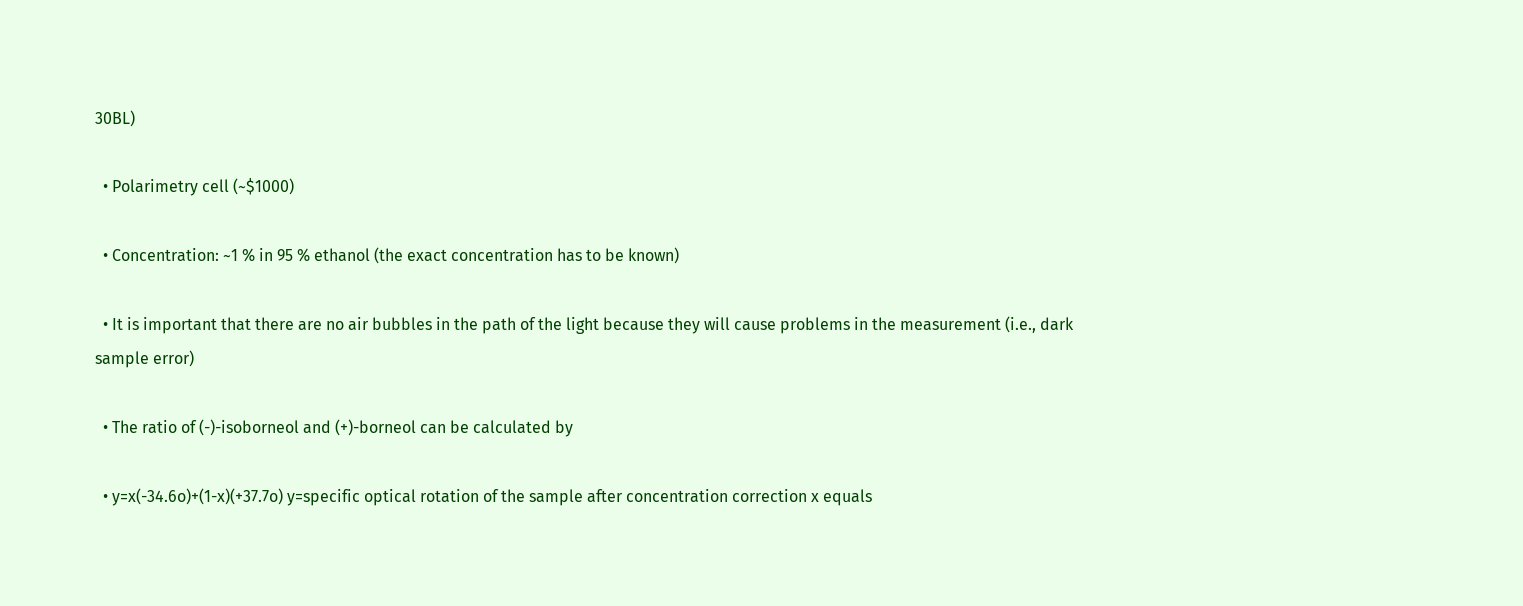30BL)

  • Polarimetry cell (~$1000)

  • Concentration: ~1 % in 95 % ethanol (the exact concentration has to be known)

  • It is important that there are no air bubbles in the path of the light because they will cause problems in the measurement (i.e., dark sample error)

  • The ratio of (-)-isoborneol and (+)-borneol can be calculated by

  • y=x(-34.6o)+(1-x)(+37.7o) y=specific optical rotation of the sample after concentration correction x equals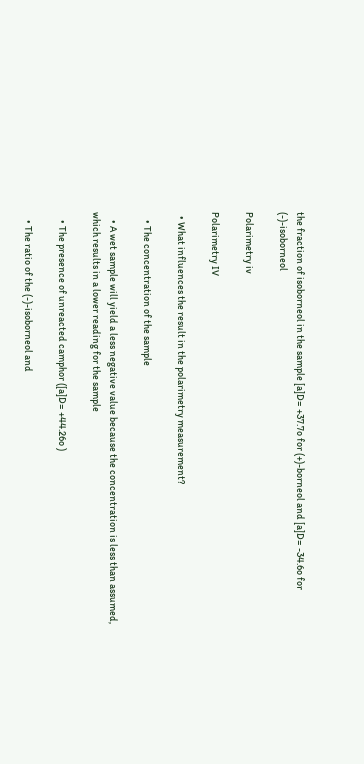the fraction of isoborneol in the sample [a]D= +37.7o for (+)-borneol and [a]D= -34.6o for (-)-isoborneol

Polarimetry iv

Polarimetry IV

  • What influences the result in the polarimetry measurement?

    • The concentration of the sample

    • A wet sample will yield a less negative value because the concentration is less than assumed, which results in a lower reading for the sample

    • The presence of unreacted camphor ([a]D= +44.26o )

    • The ratio of the (-)-isoborneol and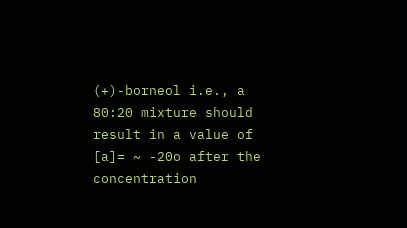(+)-borneol i.e., a 80:20 mixture should result in a value of [a]= ~ -20o after the concentration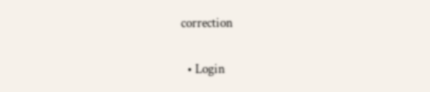correction

  • Login